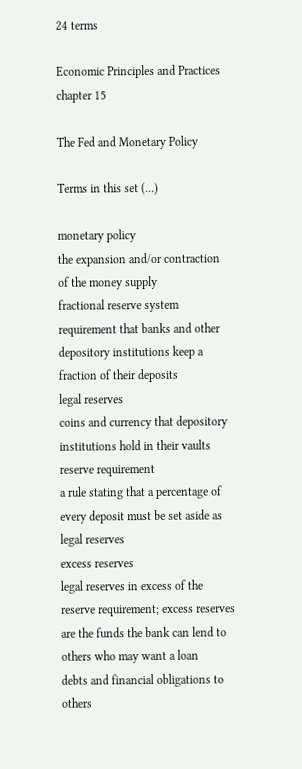24 terms

Economic Principles and Practices chapter 15

The Fed and Monetary Policy

Terms in this set (...)

monetary policy
the expansion and/or contraction of the money supply
fractional reserve system
requirement that banks and other depository institutions keep a fraction of their deposits
legal reserves
coins and currency that depository institutions hold in their vaults
reserve requirement
a rule stating that a percentage of every deposit must be set aside as legal reserves
excess reserves
legal reserves in excess of the reserve requirement; excess reserves are the funds the bank can lend to others who may want a loan
debts and financial obligations to others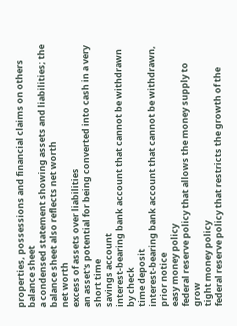properties, possessions and financial claims on others
balance sheet
a condensed statement showing assets and liabilities; the balance sheet also reflects net worth
net worth
excess of assets over liabilities
an asset's potential for being converted into cash in a very short time
savings account
interest-bearing bank account that cannot be withdrawn by check
time deposit
interest-bearing bank account that cannot be withdrawn, prior notice
easy money policy
federal reserve policy that allows the money supply to grow
tight money policy
federal reserve policy that restricts the growth of the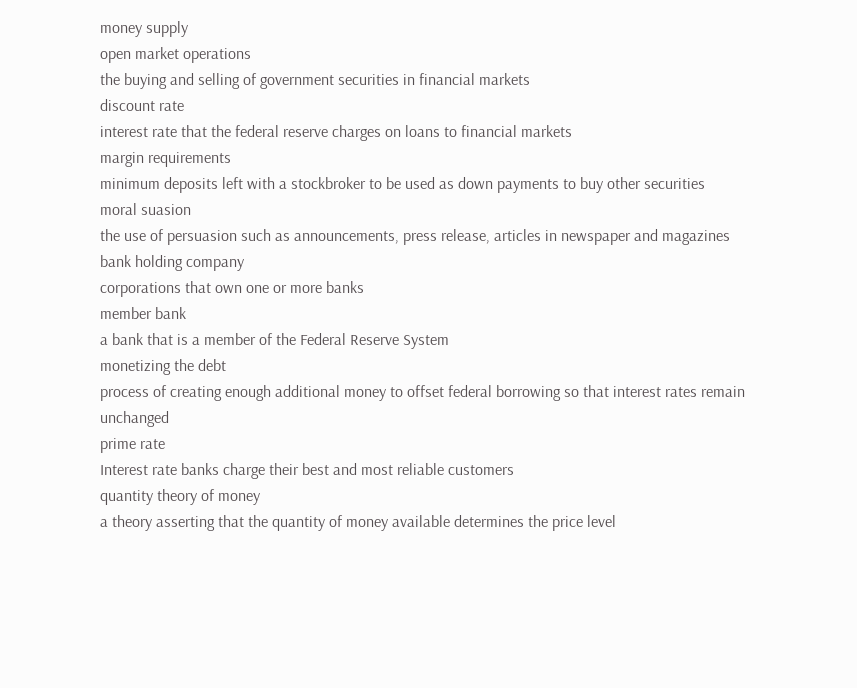money supply
open market operations
the buying and selling of government securities in financial markets
discount rate
interest rate that the federal reserve charges on loans to financial markets
margin requirements
minimum deposits left with a stockbroker to be used as down payments to buy other securities
moral suasion
the use of persuasion such as announcements, press release, articles in newspaper and magazines
bank holding company
corporations that own one or more banks
member bank
a bank that is a member of the Federal Reserve System
monetizing the debt
process of creating enough additional money to offset federal borrowing so that interest rates remain unchanged
prime rate
Interest rate banks charge their best and most reliable customers
quantity theory of money
a theory asserting that the quantity of money available determines the price level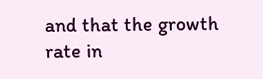and that the growth rate in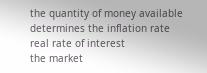the quantity of money available determines the inflation rate
real rate of interest
the market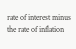rate of interest minus the rate of inflation